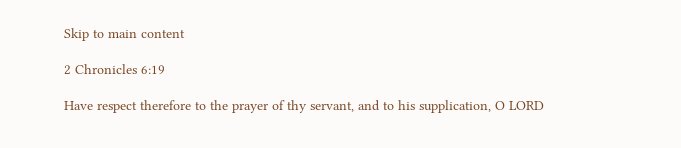Skip to main content

2 Chronicles 6:19

Have respect therefore to the prayer of thy servant, and to his supplication, O LORD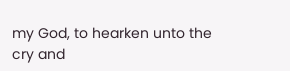my God, to hearken unto the cry and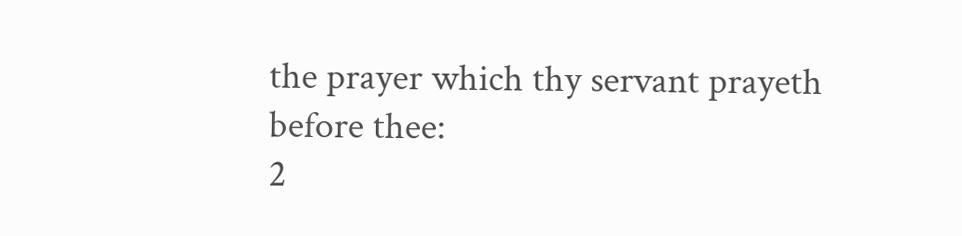the prayer which thy servant prayeth before thee:
2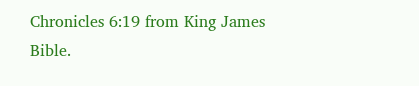Chronicles 6:19 from King James Bible.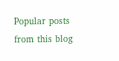Popular posts from this blog